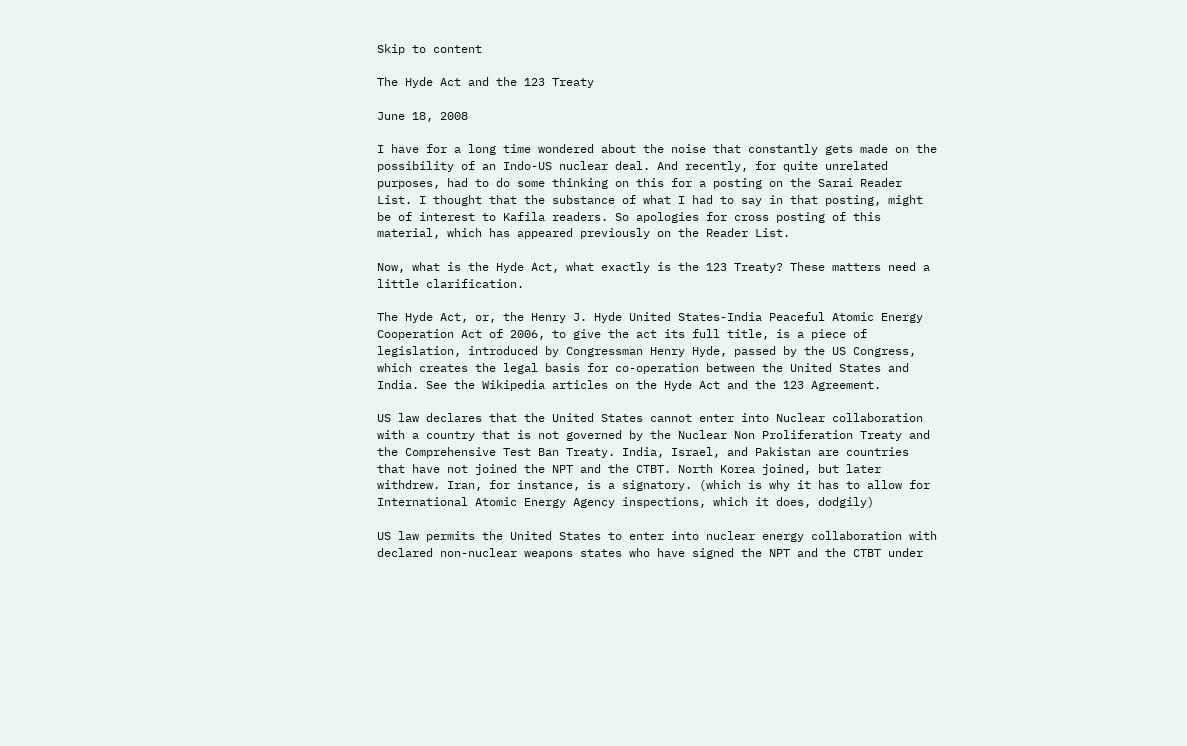Skip to content

The Hyde Act and the 123 Treaty

June 18, 2008

I have for a long time wondered about the noise that constantly gets made on the possibility of an Indo-US nuclear deal. And recently, for quite unrelated purposes, had to do some thinking on this for a posting on the Sarai Reader List. I thought that the substance of what I had to say in that posting, might be of interest to Kafila readers. So apologies for cross posting of this material, which has appeared previously on the Reader List.

Now, what is the Hyde Act, what exactly is the 123 Treaty? These matters need a little clarification.

The Hyde Act, or, the Henry J. Hyde United States-India Peaceful Atomic Energy Cooperation Act of 2006, to give the act its full title, is a piece of legislation, introduced by Congressman Henry Hyde, passed by the US Congress, which creates the legal basis for co-operation between the United States and India. See the Wikipedia articles on the Hyde Act and the 123 Agreement.

US law declares that the United States cannot enter into Nuclear collaboration with a country that is not governed by the Nuclear Non Proliferation Treaty and the Comprehensive Test Ban Treaty. India, Israel, and Pakistan are countries that have not joined the NPT and the CTBT. North Korea joined, but later withdrew. Iran, for instance, is a signatory. (which is why it has to allow for International Atomic Energy Agency inspections, which it does, dodgily)

US law permits the United States to enter into nuclear energy collaboration with declared non-nuclear weapons states who have signed the NPT and the CTBT under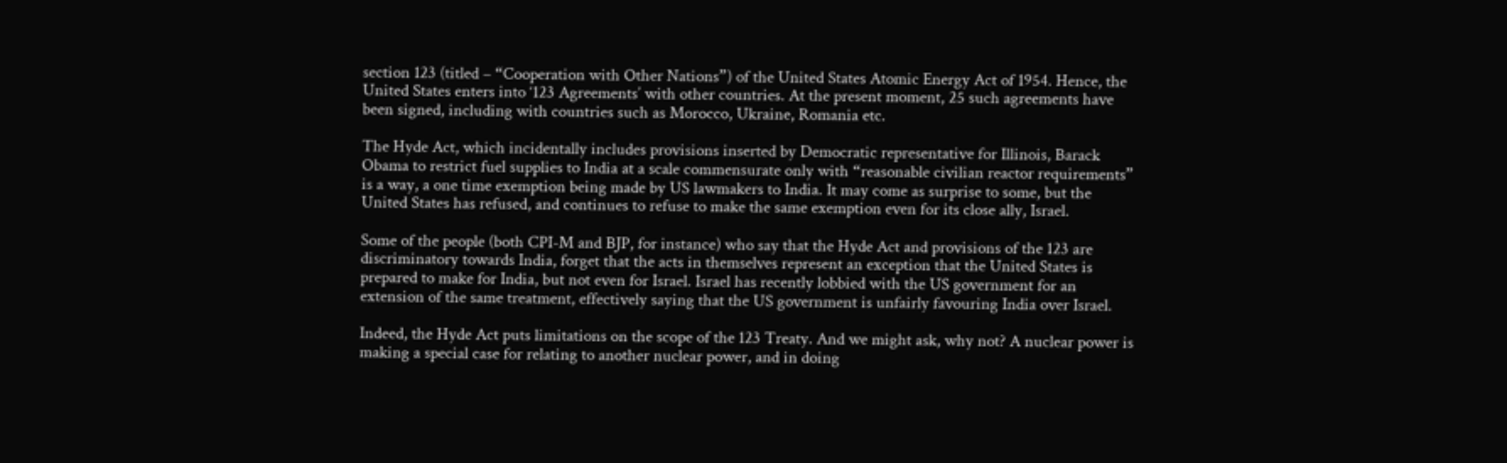section 123 (titled – “Cooperation with Other Nations”) of the United States Atomic Energy Act of 1954. Hence, the United States enters into ‘123 Agreements’ with other countries. At the present moment, 25 such agreements have been signed, including with countries such as Morocco, Ukraine, Romania etc.

The Hyde Act, which incidentally includes provisions inserted by Democratic representative for Illinois, Barack Obama to restrict fuel supplies to India at a scale commensurate only with “reasonable civilian reactor requirements” is a way, a one time exemption being made by US lawmakers to India. It may come as surprise to some, but the United States has refused, and continues to refuse to make the same exemption even for its close ally, Israel.

Some of the people (both CPI-M and BJP, for instance) who say that the Hyde Act and provisions of the 123 are discriminatory towards India, forget that the acts in themselves represent an exception that the United States is prepared to make for India, but not even for Israel. Israel has recently lobbied with the US government for an extension of the same treatment, effectively saying that the US government is unfairly favouring India over Israel.

Indeed, the Hyde Act puts limitations on the scope of the 123 Treaty. And we might ask, why not? A nuclear power is making a special case for relating to another nuclear power, and in doing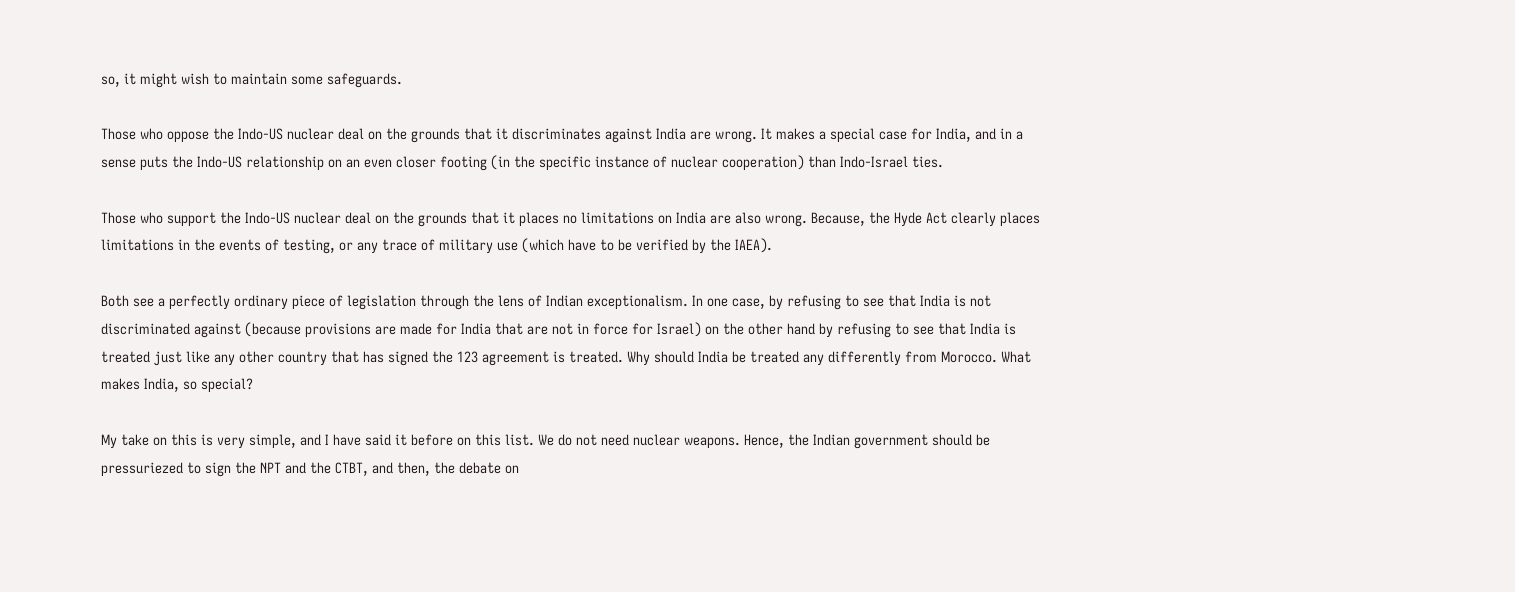so, it might wish to maintain some safeguards.

Those who oppose the Indo-US nuclear deal on the grounds that it discriminates against India are wrong. It makes a special case for India, and in a sense puts the Indo-US relationship on an even closer footing (in the specific instance of nuclear cooperation) than Indo-Israel ties.

Those who support the Indo-US nuclear deal on the grounds that it places no limitations on India are also wrong. Because, the Hyde Act clearly places limitations in the events of testing, or any trace of military use (which have to be verified by the IAEA).

Both see a perfectly ordinary piece of legislation through the lens of Indian exceptionalism. In one case, by refusing to see that India is not discriminated against (because provisions are made for India that are not in force for Israel) on the other hand by refusing to see that India is treated just like any other country that has signed the 123 agreement is treated. Why should India be treated any differently from Morocco. What makes India, so special?

My take on this is very simple, and I have said it before on this list. We do not need nuclear weapons. Hence, the Indian government should be pressuriezed to sign the NPT and the CTBT, and then, the debate on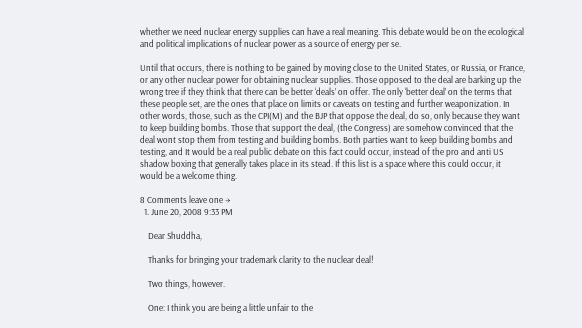whether we need nuclear energy supplies can have a real meaning. This debate would be on the ecological and political implications of nuclear power as a source of energy per se.

Until that occurs, there is nothing to be gained by moving close to the United States, or Russia, or France, or any other nuclear power for obtaining nuclear supplies. Those opposed to the deal are barking up the wrong tree if they think that there can be better ‘deals’ on offer. The only ‘better deal’ on the terms that these people set, are the ones that place on limits or caveats on testing and further weaponization. In other words, those, such as the CPI(M) and the BJP that oppose the deal, do so, only because they want to keep building bombs. Those that support the deal, (the Congress) are somehow convinced that the deal wont stop them from testing and building bombs. Both parties want to keep building bombs and testing, and It would be a real public debate on this fact could occur, instead of the pro and anti US shadow boxing that generally takes place in its stead. If this list is a space where this could occur, it would be a welcome thing.

8 Comments leave one →
  1. June 20, 2008 9:33 PM

    Dear Shuddha,

    Thanks for bringing your trademark clarity to the nuclear deal!

    Two things, however.

    One: I think you are being a little unfair to the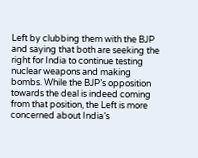Left by clubbing them with the BJP and saying that both are seeking the right for India to continue testing nuclear weapons and making bombs. While the BJP’s opposition towards the deal is indeed coming from that position, the Left is more concerned about India’s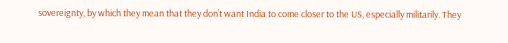sovereignty, by which they mean that they don’t want India to come closer to the US, especially militarily. They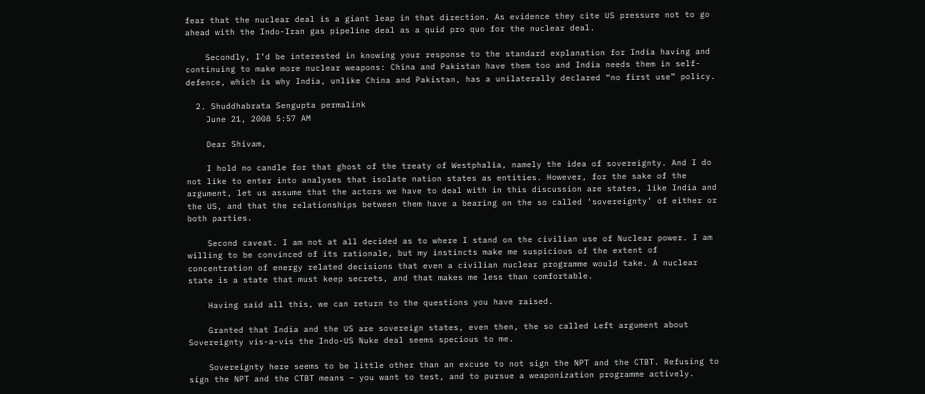fear that the nuclear deal is a giant leap in that direction. As evidence they cite US pressure not to go ahead with the Indo-Iran gas pipeline deal as a quid pro quo for the nuclear deal.

    Secondly, I’d be interested in knowing your response to the standard explanation for India having and continuing to make more nuclear weapons: China and Pakistan have them too and India needs them in self-defence, which is why India, unlike China and Pakistan, has a unilaterally declared “no first use” policy.

  2. Shuddhabrata Sengupta permalink
    June 21, 2008 5:57 AM

    Dear Shivam,

    I hold no candle for that ghost of the treaty of Westphalia, namely the idea of sovereignty. And I do not like to enter into analyses that isolate nation states as entities. However, for the sake of the argument, let us assume that the actors we have to deal with in this discussion are states, like India and the US, and that the relationships between them have a bearing on the so called ‘sovereignty’ of either or both parties.

    Second caveat. I am not at all decided as to where I stand on the civilian use of Nuclear power. I am willing to be convinced of its rationale, but my instincts make me suspicious of the extent of concentration of energy related decisions that even a civilian nuclear programme would take. A nuclear state is a state that must keep secrets, and that makes me less than comfortable.

    Having said all this, we can return to the questions you have raised.

    Granted that India and the US are sovereign states, even then, the so called Left argument about Sovereignty vis-a-vis the Indo-US Nuke deal seems specious to me.

    Sovereignty here seems to be little other than an excuse to not sign the NPT and the CTBT. Refusing to sign the NPT and the CTBT means – you want to test, and to pursue a weaponization programme actively.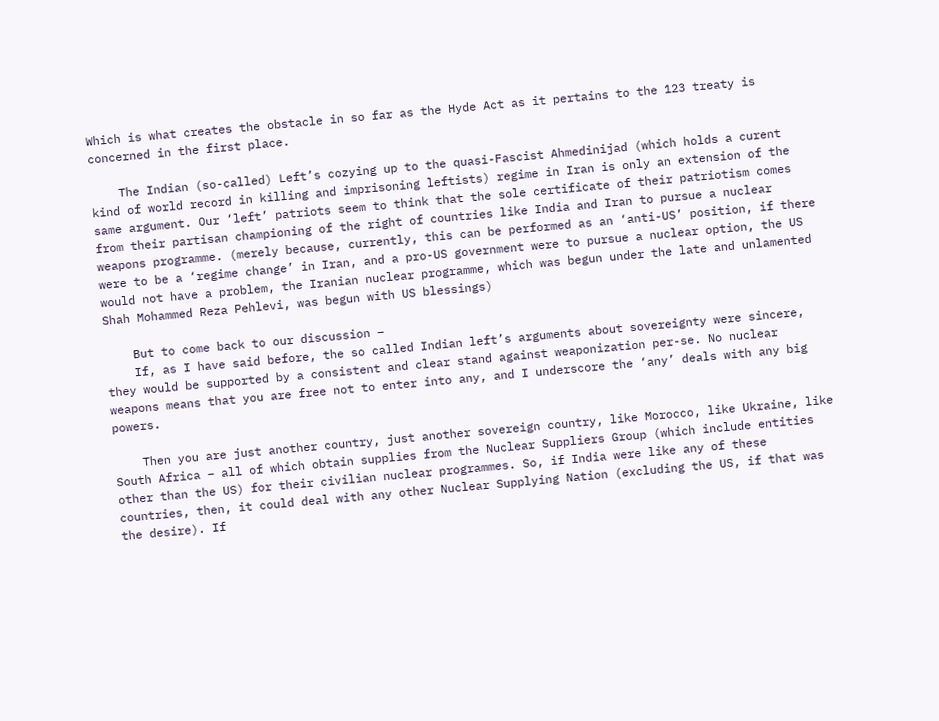Which is what creates the obstacle in so far as the Hyde Act as it pertains to the 123 treaty is concerned in the first place.

    The Indian (so-called) Left’s cozying up to the quasi-Fascist Ahmedinijad (which holds a curent kind of world record in killing and imprisoning leftists) regime in Iran is only an extension of the same argument. Our ‘left’ patriots seem to think that the sole certificate of their patriotism comes from their partisan championing of the right of countries like India and Iran to pursue a nuclear weapons programme. (merely because, currently, this can be performed as an ‘anti-US’ position, if there were to be a ‘regime change’ in Iran, and a pro-US government were to pursue a nuclear option, the US would not have a problem, the Iranian nuclear programme, which was begun under the late and unlamented Shah Mohammed Reza Pehlevi, was begun with US blessings)

    But to come back to our discussion –
    If, as I have said before, the so called Indian left’s arguments about sovereignty were sincere, they would be supported by a consistent and clear stand against weaponization per-se. No nuclear weapons means that you are free not to enter into any, and I underscore the ‘any’ deals with any big powers.

    Then you are just another country, just another sovereign country, like Morocco, like Ukraine, like South Africa – all of which obtain supplies from the Nuclear Suppliers Group (which include entities other than the US) for their civilian nuclear programmes. So, if India were like any of these countries, then, it could deal with any other Nuclear Supplying Nation (excluding the US, if that was the desire). If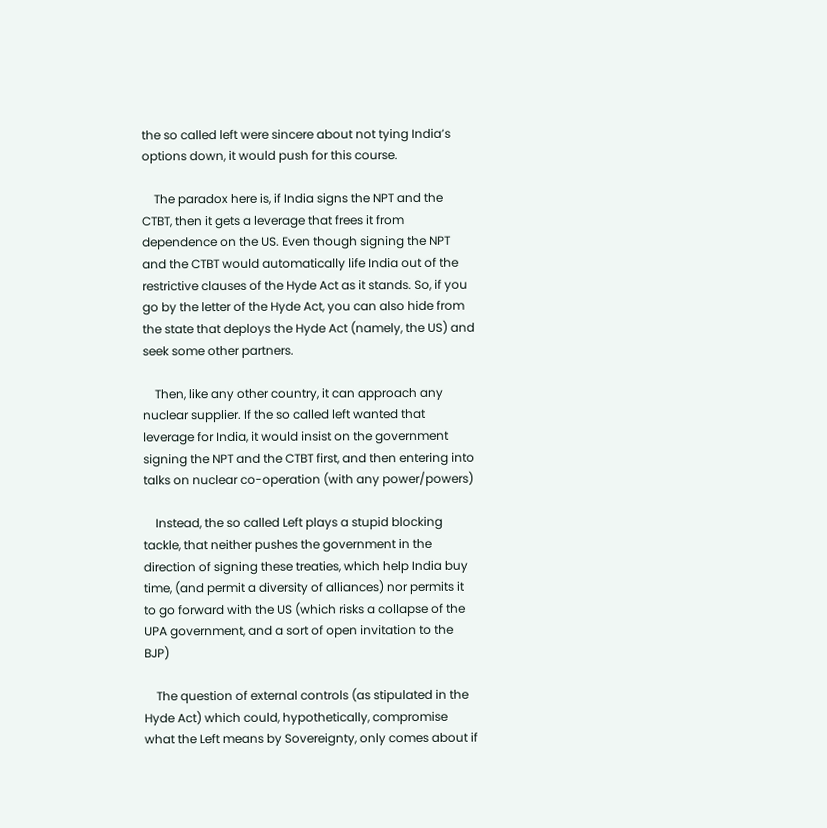the so called left were sincere about not tying India’s options down, it would push for this course.

    The paradox here is, if India signs the NPT and the CTBT, then it gets a leverage that frees it from dependence on the US. Even though signing the NPT and the CTBT would automatically life India out of the restrictive clauses of the Hyde Act as it stands. So, if you go by the letter of the Hyde Act, you can also hide from the state that deploys the Hyde Act (namely, the US) and seek some other partners.

    Then, like any other country, it can approach any nuclear supplier. If the so called left wanted that leverage for India, it would insist on the government signing the NPT and the CTBT first, and then entering into talks on nuclear co-operation (with any power/powers)

    Instead, the so called Left plays a stupid blocking tackle, that neither pushes the government in the direction of signing these treaties, which help India buy time, (and permit a diversity of alliances) nor permits it to go forward with the US (which risks a collapse of the UPA government, and a sort of open invitation to the BJP)

    The question of external controls (as stipulated in the Hyde Act) which could, hypothetically, compromise what the Left means by Sovereignty, only comes about if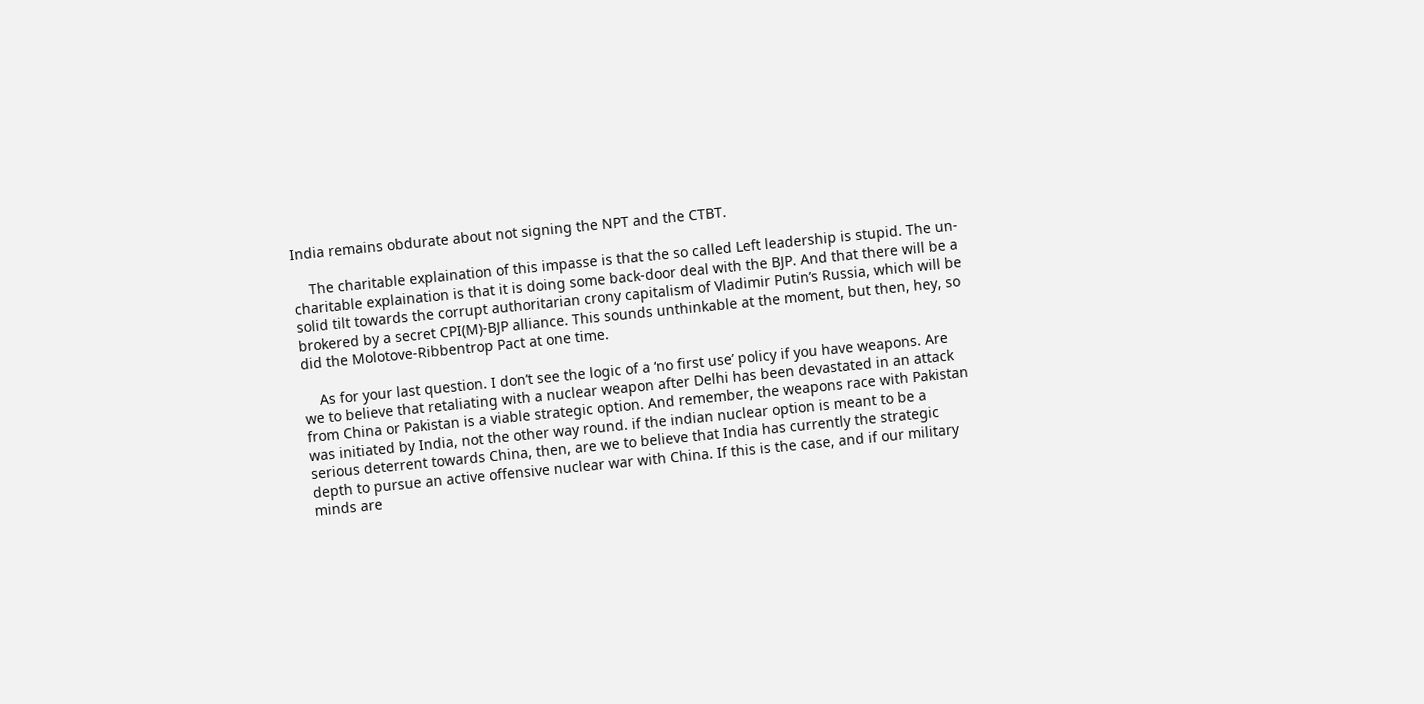India remains obdurate about not signing the NPT and the CTBT.

    The charitable explaination of this impasse is that the so called Left leadership is stupid. The un-charitable explaination is that it is doing some back-door deal with the BJP. And that there will be a solid tilt towards the corrupt authoritarian crony capitalism of Vladimir Putin’s Russia, which will be brokered by a secret CPI(M)-BJP alliance. This sounds unthinkable at the moment, but then, hey, so did the Molotove-Ribbentrop Pact at one time.

    As for your last question. I don’t see the logic of a ‘no first use’ policy if you have weapons. Are we to believe that retaliating with a nuclear weapon after Delhi has been devastated in an attack from China or Pakistan is a viable strategic option. And remember, the weapons race with Pakistan was initiated by India, not the other way round. if the indian nuclear option is meant to be a serious deterrent towards China, then, are we to believe that India has currently the strategic depth to pursue an active offensive nuclear war with China. If this is the case, and if our military minds are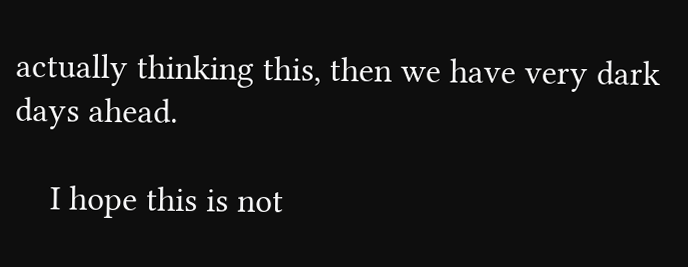actually thinking this, then we have very dark days ahead.

    I hope this is not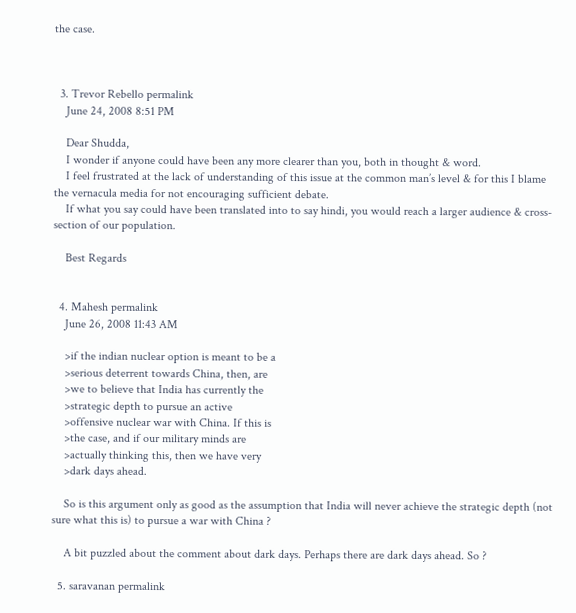the case.



  3. Trevor Rebello permalink
    June 24, 2008 8:51 PM

    Dear Shudda,
    I wonder if anyone could have been any more clearer than you, both in thought & word.
    I feel frustrated at the lack of understanding of this issue at the common man’s level & for this I blame the vernacula media for not encouraging sufficient debate.
    If what you say could have been translated into to say hindi, you would reach a larger audience & cross-section of our population.

    Best Regards


  4. Mahesh permalink
    June 26, 2008 11:43 AM

    >if the indian nuclear option is meant to be a
    >serious deterrent towards China, then, are
    >we to believe that India has currently the
    >strategic depth to pursue an active
    >offensive nuclear war with China. If this is
    >the case, and if our military minds are
    >actually thinking this, then we have very
    >dark days ahead.

    So is this argument only as good as the assumption that India will never achieve the strategic depth (not sure what this is) to pursue a war with China ?

    A bit puzzled about the comment about dark days. Perhaps there are dark days ahead. So ?

  5. saravanan permalink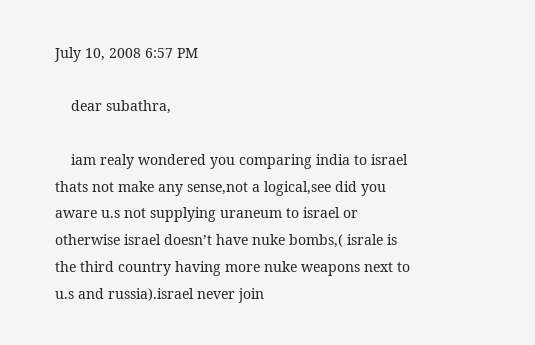July 10, 2008 6:57 PM

    dear subathra,

    iam realy wondered you comparing india to israel thats not make any sense,not a logical,see did you aware u.s not supplying uraneum to israel or otherwise israel doesn’t have nuke bombs,( israle is the third country having more nuke weapons next to u.s and russia).israel never join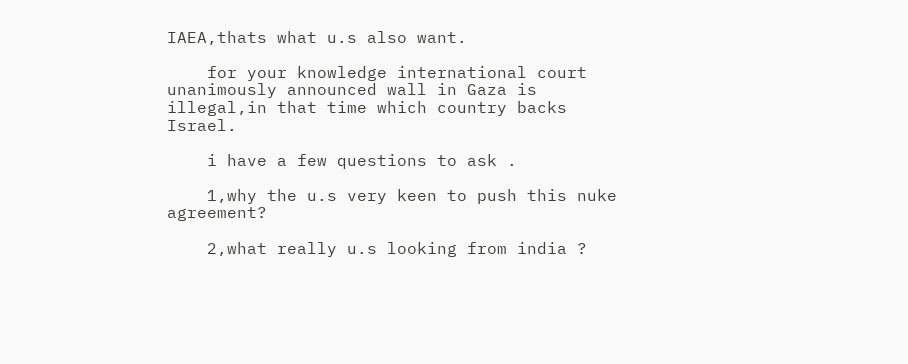IAEA,thats what u.s also want.

    for your knowledge international court unanimously announced wall in Gaza is illegal,in that time which country backs Israel.

    i have a few questions to ask .

    1,why the u.s very keen to push this nuke agreement?

    2,what really u.s looking from india ?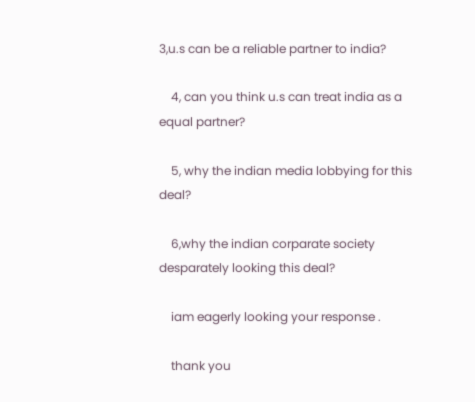3,u.s can be a reliable partner to india?

    4, can you think u.s can treat india as a equal partner?

    5, why the indian media lobbying for this deal?

    6,why the indian corparate society desparately looking this deal?

    iam eagerly looking your response .

    thank you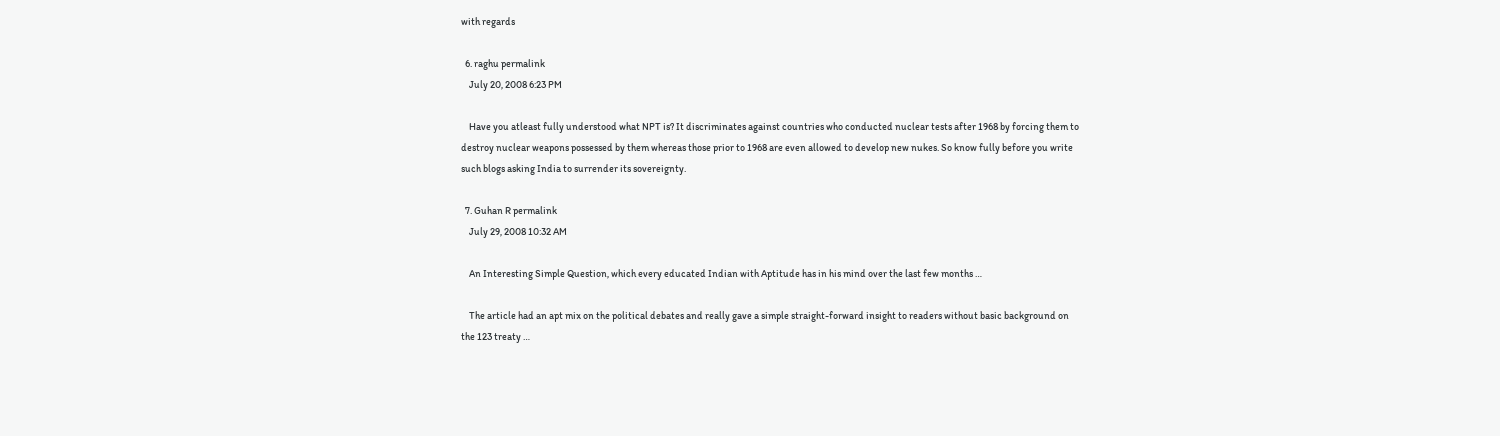with regards

  6. raghu permalink
    July 20, 2008 6:23 PM

    Have you atleast fully understood what NPT is? It discriminates against countries who conducted nuclear tests after 1968 by forcing them to destroy nuclear weapons possessed by them whereas those prior to 1968 are even allowed to develop new nukes. So know fully before you write such blogs asking India to surrender its sovereignty.

  7. Guhan R permalink
    July 29, 2008 10:32 AM

    An Interesting Simple Question, which every educated Indian with Aptitude has in his mind over the last few months …

    The article had an apt mix on the political debates and really gave a simple straight-forward insight to readers without basic background on the 123 treaty …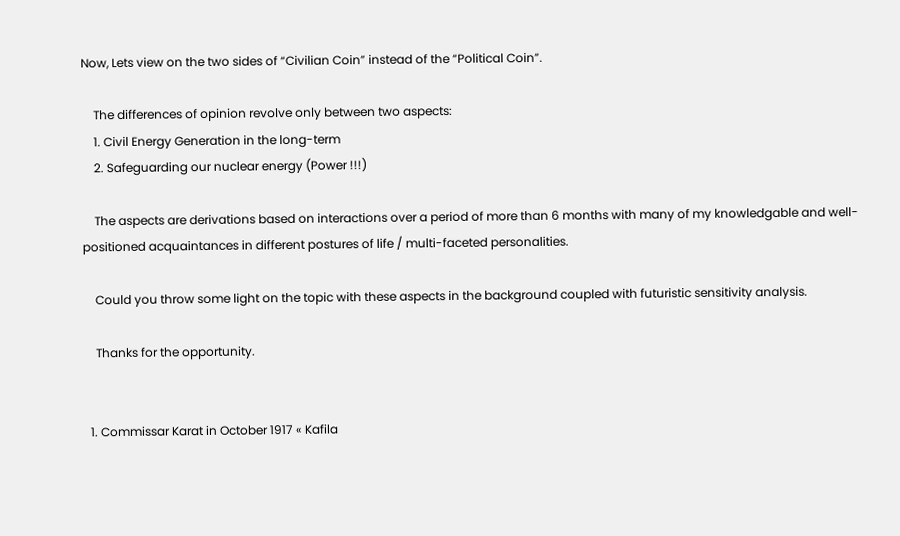Now, Lets view on the two sides of “Civilian Coin” instead of the “Political Coin”.

    The differences of opinion revolve only between two aspects:
    1. Civil Energy Generation in the long-term
    2. Safeguarding our nuclear energy (Power !!!)

    The aspects are derivations based on interactions over a period of more than 6 months with many of my knowledgable and well-positioned acquaintances in different postures of life / multi-faceted personalities.

    Could you throw some light on the topic with these aspects in the background coupled with futuristic sensitivity analysis.

    Thanks for the opportunity.


  1. Commissar Karat in October 1917 « Kafila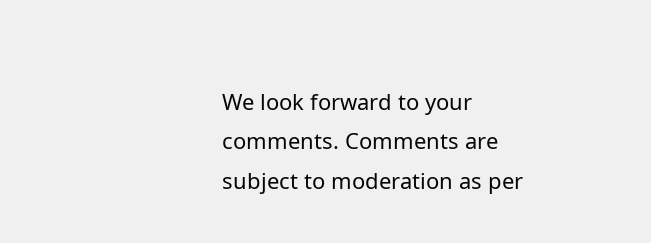We look forward to your comments. Comments are subject to moderation as per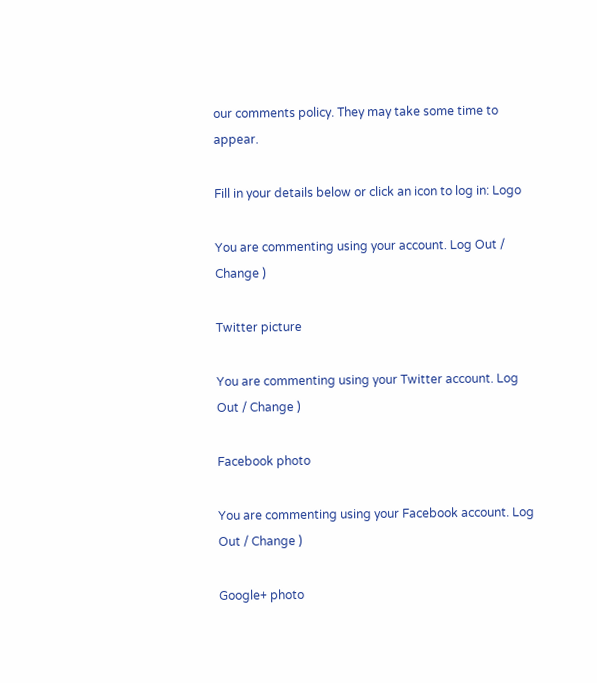our comments policy. They may take some time to appear.

Fill in your details below or click an icon to log in: Logo

You are commenting using your account. Log Out / Change )

Twitter picture

You are commenting using your Twitter account. Log Out / Change )

Facebook photo

You are commenting using your Facebook account. Log Out / Change )

Google+ photo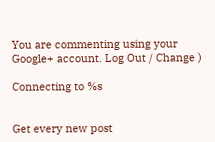You are commenting using your Google+ account. Log Out / Change )

Connecting to %s


Get every new post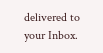delivered to your Inbox.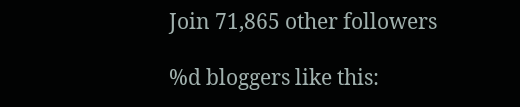Join 71,865 other followers

%d bloggers like this: